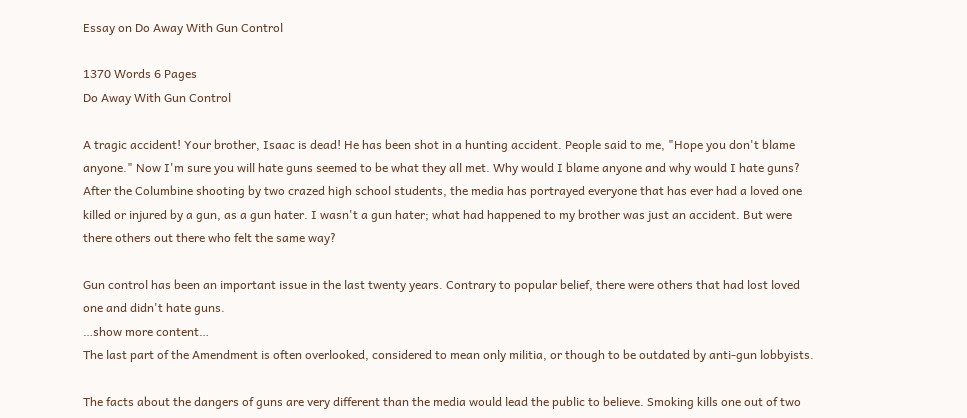Essay on Do Away With Gun Control

1370 Words 6 Pages
Do Away With Gun Control

A tragic accident! Your brother, Isaac is dead! He has been shot in a hunting accident. People said to me, "Hope you don't blame anyone." Now I'm sure you will hate guns seemed to be what they all met. Why would I blame anyone and why would I hate guns? After the Columbine shooting by two crazed high school students, the media has portrayed everyone that has ever had a loved one killed or injured by a gun, as a gun hater. I wasn't a gun hater; what had happened to my brother was just an accident. But were there others out there who felt the same way?

Gun control has been an important issue in the last twenty years. Contrary to popular belief, there were others that had lost loved one and didn't hate guns.
…show more content…
The last part of the Amendment is often overlooked, considered to mean only militia, or though to be outdated by anti-gun lobbyists.

The facts about the dangers of guns are very different than the media would lead the public to believe. Smoking kills one out of two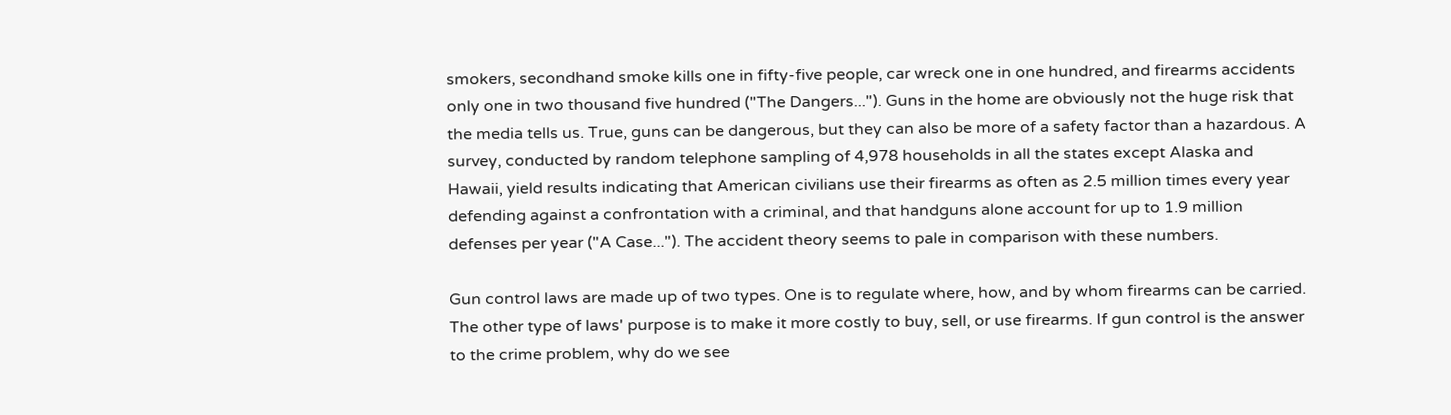smokers, secondhand smoke kills one in fifty-five people, car wreck one in one hundred, and firearms accidents only one in two thousand five hundred ("The Dangers..."). Guns in the home are obviously not the huge risk that the media tells us. True, guns can be dangerous, but they can also be more of a safety factor than a hazardous. A survey, conducted by random telephone sampling of 4,978 households in all the states except Alaska and Hawaii, yield results indicating that American civilians use their firearms as often as 2.5 million times every year defending against a confrontation with a criminal, and that handguns alone account for up to 1.9 million defenses per year ("A Case..."). The accident theory seems to pale in comparison with these numbers.

Gun control laws are made up of two types. One is to regulate where, how, and by whom firearms can be carried. The other type of laws' purpose is to make it more costly to buy, sell, or use firearms. If gun control is the answer to the crime problem, why do we see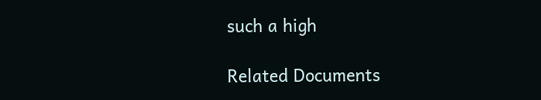such a high

Related Documents